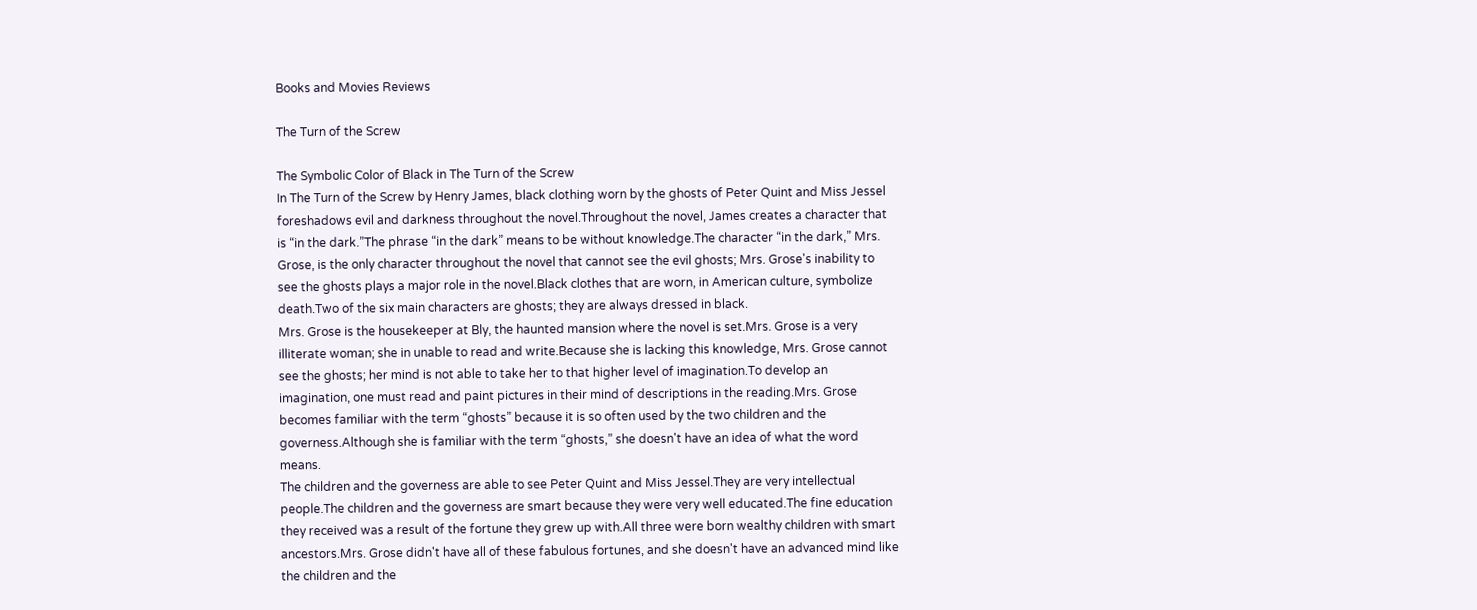Books and Movies Reviews

The Turn of the Screw

The Symbolic Color of Black in The Turn of the Screw
In The Turn of the Screw by Henry James, black clothing worn by the ghosts of Peter Quint and Miss Jessel foreshadows evil and darkness throughout the novel.Throughout the novel, James creates a character that is “in the dark.”The phrase “in the dark” means to be without knowledge.The character “in the dark,” Mrs. Grose, is the only character throughout the novel that cannot see the evil ghosts; Mrs. Grose's inability to see the ghosts plays a major role in the novel.Black clothes that are worn, in American culture, symbolize death.Two of the six main characters are ghosts; they are always dressed in black.
Mrs. Grose is the housekeeper at Bly, the haunted mansion where the novel is set.Mrs. Grose is a very illiterate woman; she in unable to read and write.Because she is lacking this knowledge, Mrs. Grose cannot see the ghosts; her mind is not able to take her to that higher level of imagination.To develop an imagination, one must read and paint pictures in their mind of descriptions in the reading.Mrs. Grose becomes familiar with the term “ghosts” because it is so often used by the two children and the governess.Although she is familiar with the term “ghosts,” she doesn't have an idea of what the word means.
The children and the governess are able to see Peter Quint and Miss Jessel.They are very intellectual people.The children and the governess are smart because they were very well educated.The fine education they received was a result of the fortune they grew up with.All three were born wealthy children with smart ancestors.Mrs. Grose didn't have all of these fabulous fortunes, and she doesn't have an advanced mind like the children and the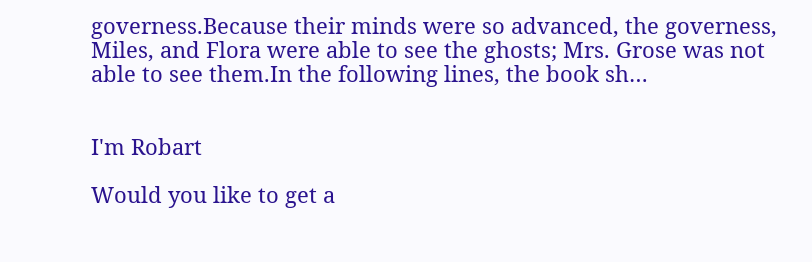governess.Because their minds were so advanced, the governess, Miles, and Flora were able to see the ghosts; Mrs. Grose was not able to see them.In the following lines, the book sh…


I'm Robart

Would you like to get a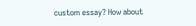custom essay? How about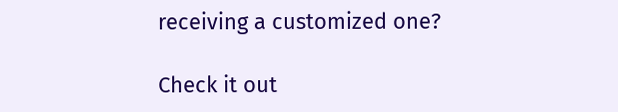receiving a customized one?

Check it out